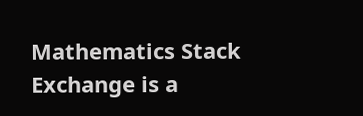Mathematics Stack Exchange is a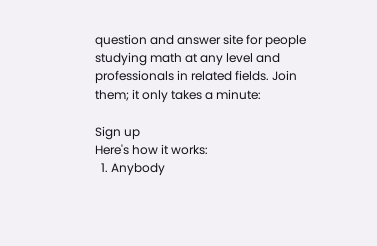question and answer site for people studying math at any level and professionals in related fields. Join them; it only takes a minute:

Sign up
Here's how it works:
  1. Anybody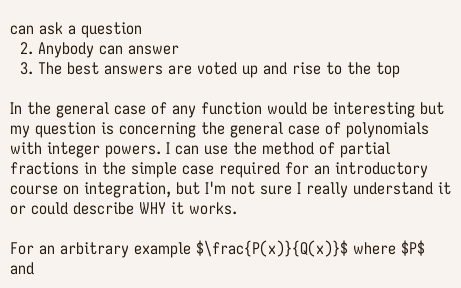can ask a question
  2. Anybody can answer
  3. The best answers are voted up and rise to the top

In the general case of any function would be interesting but my question is concerning the general case of polynomials with integer powers. I can use the method of partial fractions in the simple case required for an introductory course on integration, but I'm not sure I really understand it or could describe WHY it works.

For an arbitrary example $\frac{P(x)}{Q(x)}$ where $P$ and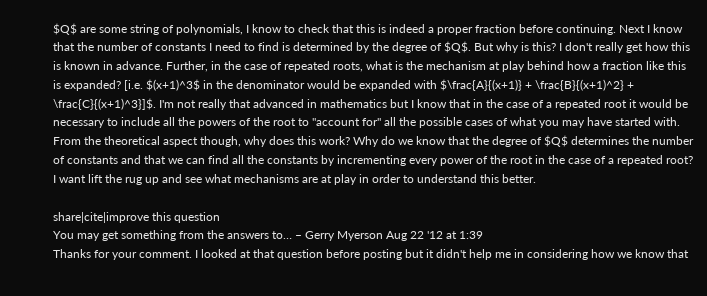$Q$ are some string of polynomials, I know to check that this is indeed a proper fraction before continuing. Next I know that the number of constants I need to find is determined by the degree of $Q$. But why is this? I don't really get how this is known in advance. Further, in the case of repeated roots, what is the mechanism at play behind how a fraction like this is expanded? [i.e. $(x+1)^3$ in the denominator would be expanded with $\frac{A}{(x+1)} + \frac{B}{(x+1)^2} + \frac{C}{(x+1)^3}]$. I'm not really that advanced in mathematics but I know that in the case of a repeated root it would be necessary to include all the powers of the root to "account for" all the possible cases of what you may have started with. From the theoretical aspect though, why does this work? Why do we know that the degree of $Q$ determines the number of constants and that we can find all the constants by incrementing every power of the root in the case of a repeated root? I want lift the rug up and see what mechanisms are at play in order to understand this better.

share|cite|improve this question
You may get something from the answers to… – Gerry Myerson Aug 22 '12 at 1:39
Thanks for your comment. I looked at that question before posting but it didn't help me in considering how we know that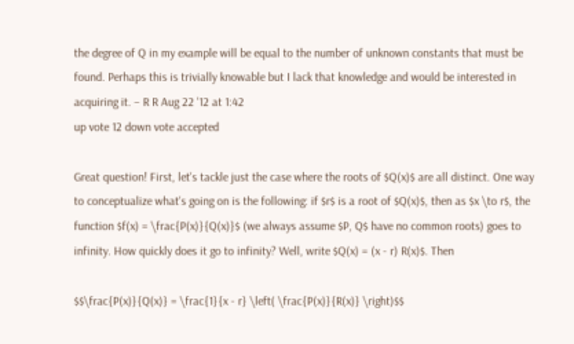the degree of Q in my example will be equal to the number of unknown constants that must be found. Perhaps this is trivially knowable but I lack that knowledge and would be interested in acquiring it. – R R Aug 22 '12 at 1:42
up vote 12 down vote accepted

Great question! First, let's tackle just the case where the roots of $Q(x)$ are all distinct. One way to conceptualize what's going on is the following: if $r$ is a root of $Q(x)$, then as $x \to r$, the function $f(x) = \frac{P(x)}{Q(x)}$ (we always assume $P, Q$ have no common roots) goes to infinity. How quickly does it go to infinity? Well, write $Q(x) = (x - r) R(x)$. Then

$$\frac{P(x)}{Q(x)} = \frac{1}{x - r} \left( \frac{P(x)}{R(x)} \right)$$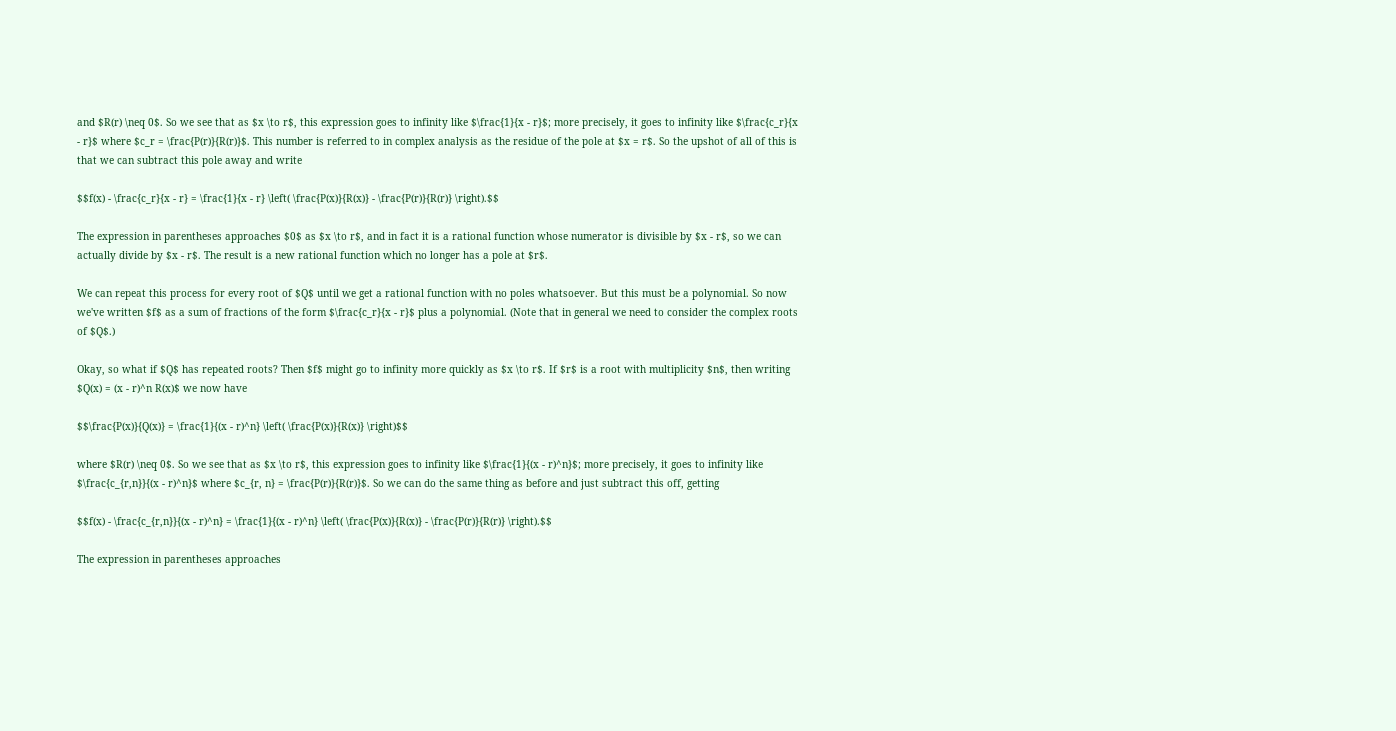and $R(r) \neq 0$. So we see that as $x \to r$, this expression goes to infinity like $\frac{1}{x - r}$; more precisely, it goes to infinity like $\frac{c_r}{x - r}$ where $c_r = \frac{P(r)}{R(r)}$. This number is referred to in complex analysis as the residue of the pole at $x = r$. So the upshot of all of this is that we can subtract this pole away and write

$$f(x) - \frac{c_r}{x - r} = \frac{1}{x - r} \left( \frac{P(x)}{R(x)} - \frac{P(r)}{R(r)} \right).$$

The expression in parentheses approaches $0$ as $x \to r$, and in fact it is a rational function whose numerator is divisible by $x - r$, so we can actually divide by $x - r$. The result is a new rational function which no longer has a pole at $r$.

We can repeat this process for every root of $Q$ until we get a rational function with no poles whatsoever. But this must be a polynomial. So now we've written $f$ as a sum of fractions of the form $\frac{c_r}{x - r}$ plus a polynomial. (Note that in general we need to consider the complex roots of $Q$.)

Okay, so what if $Q$ has repeated roots? Then $f$ might go to infinity more quickly as $x \to r$. If $r$ is a root with multiplicity $n$, then writing $Q(x) = (x - r)^n R(x)$ we now have

$$\frac{P(x)}{Q(x)} = \frac{1}{(x - r)^n} \left( \frac{P(x)}{R(x)} \right)$$

where $R(r) \neq 0$. So we see that as $x \to r$, this expression goes to infinity like $\frac{1}{(x - r)^n}$; more precisely, it goes to infinity like $\frac{c_{r,n}}{(x - r)^n}$ where $c_{r, n} = \frac{P(r)}{R(r)}$. So we can do the same thing as before and just subtract this off, getting

$$f(x) - \frac{c_{r,n}}{(x - r)^n} = \frac{1}{(x - r)^n} \left( \frac{P(x)}{R(x)} - \frac{P(r)}{R(r)} \right).$$

The expression in parentheses approaches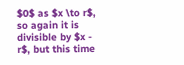$0$ as $x \to r$, so again it is divisible by $x - r$, but this time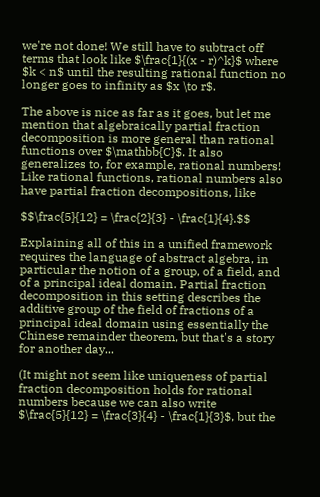we're not done! We still have to subtract off terms that look like $\frac{1}{(x - r)^k}$ where $k < n$ until the resulting rational function no longer goes to infinity as $x \to r$.

The above is nice as far as it goes, but let me mention that algebraically partial fraction decomposition is more general than rational functions over $\mathbb{C}$. It also generalizes to, for example, rational numbers! Like rational functions, rational numbers also have partial fraction decompositions, like

$$\frac{5}{12} = \frac{2}{3} - \frac{1}{4}.$$

Explaining all of this in a unified framework requires the language of abstract algebra, in particular the notion of a group, of a field, and of a principal ideal domain. Partial fraction decomposition in this setting describes the additive group of the field of fractions of a principal ideal domain using essentially the Chinese remainder theorem, but that's a story for another day...

(It might not seem like uniqueness of partial fraction decomposition holds for rational numbers because we can also write $\frac{5}{12} = \frac{3}{4} - \frac{1}{3}$, but the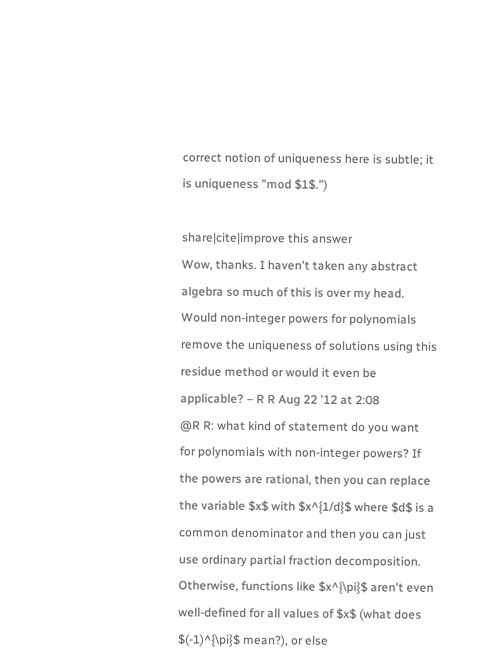correct notion of uniqueness here is subtle; it is uniqueness "mod $1$.")

share|cite|improve this answer
Wow, thanks. I haven't taken any abstract algebra so much of this is over my head. Would non-integer powers for polynomials remove the uniqueness of solutions using this residue method or would it even be applicable? – R R Aug 22 '12 at 2:08
@R R: what kind of statement do you want for polynomials with non-integer powers? If the powers are rational, then you can replace the variable $x$ with $x^{1/d}$ where $d$ is a common denominator and then you can just use ordinary partial fraction decomposition. Otherwise, functions like $x^{\pi}$ aren't even well-defined for all values of $x$ (what does $(-1)^{\pi}$ mean?), or else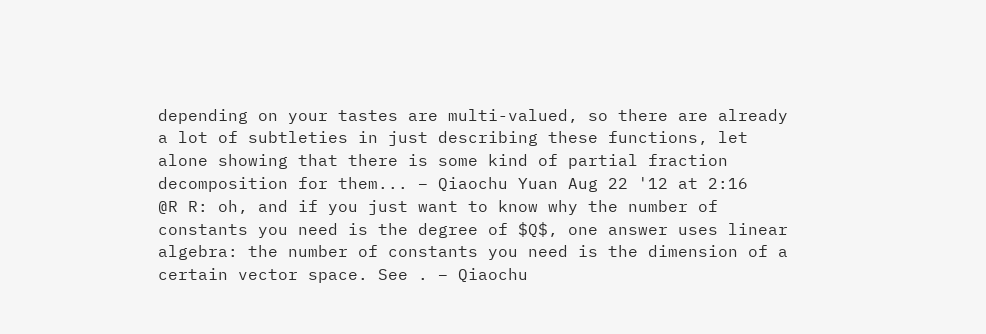depending on your tastes are multi-valued, so there are already a lot of subtleties in just describing these functions, let alone showing that there is some kind of partial fraction decomposition for them... – Qiaochu Yuan Aug 22 '12 at 2:16
@R R: oh, and if you just want to know why the number of constants you need is the degree of $Q$, one answer uses linear algebra: the number of constants you need is the dimension of a certain vector space. See . – Qiaochu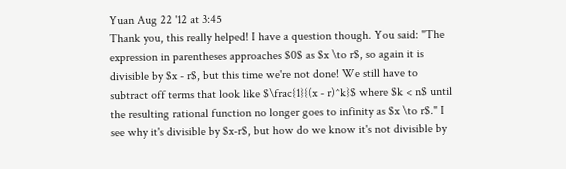Yuan Aug 22 '12 at 3:45
Thank you, this really helped! I have a question though. You said: "The expression in parentheses approaches $0$ as $x \to r$, so again it is divisible by $x - r$, but this time we're not done! We still have to subtract off terms that look like $\frac{1}{(x - r)^k}$ where $k < n$ until the resulting rational function no longer goes to infinity as $x \to r$." I see why it's divisible by $x-r$, but how do we know it's not divisible by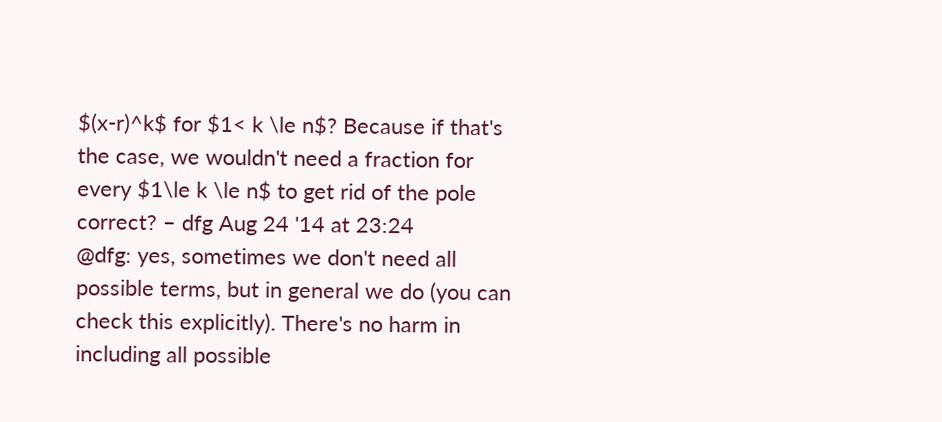$(x-r)^k$ for $1< k \le n$? Because if that's the case, we wouldn't need a fraction for every $1\le k \le n$ to get rid of the pole correct? – dfg Aug 24 '14 at 23:24
@dfg: yes, sometimes we don't need all possible terms, but in general we do (you can check this explicitly). There's no harm in including all possible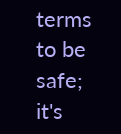terms to be safe; it's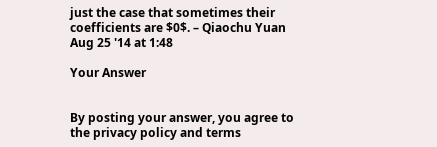just the case that sometimes their coefficients are $0$. – Qiaochu Yuan Aug 25 '14 at 1:48

Your Answer


By posting your answer, you agree to the privacy policy and terms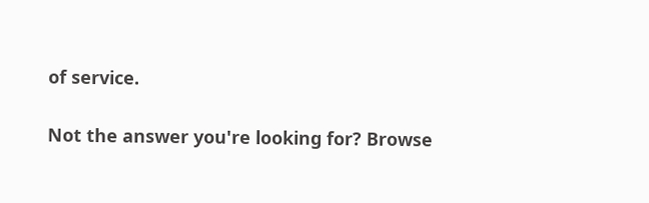of service.

Not the answer you're looking for? Browse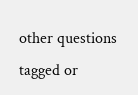other questions tagged or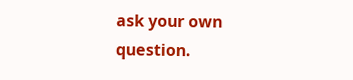ask your own question.